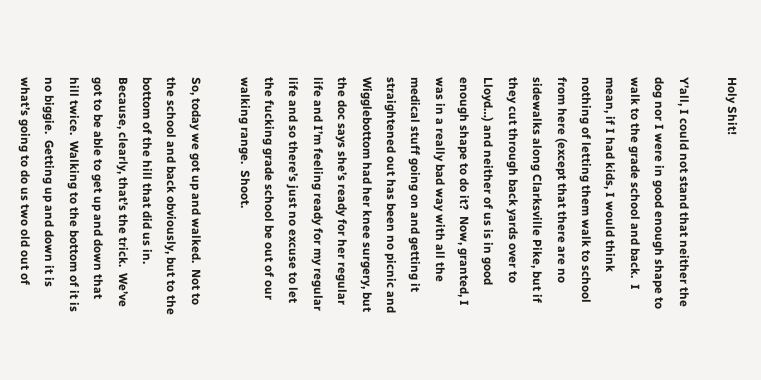Holy Shit!

Y’all, I could not stand that neither the dog nor I were in good enough shape to walk to the grade school and back.  I mean, if I had kids, I would think nothing of letting them walk to school from here (except that there are no sidewalks along Clarksville Pike, but if they cut through back yards over to Lloyd…) and neither of us is in good enough shape to do it?  Now, granted, I was in a really bad way with all the medical stuff going on and getting it straightened out has been no picnic and Wigglebottom had her knee surgery, but the doc says she’s ready for her regular life and I’m feeling ready for my regular life and so there’s just no excuse to let the fucking grade school be out of our walking range.  Shoot.

So, today we got up and walked.  Not to the school and back obviously, but to the bottom of the hill that did us in.  Because, clearly, that’s the trick.  We’ve got to be able to get up and down that hill twice.  Walking to the bottom of it is no biggie.  Getting up and down it is what’s going to do us two old out of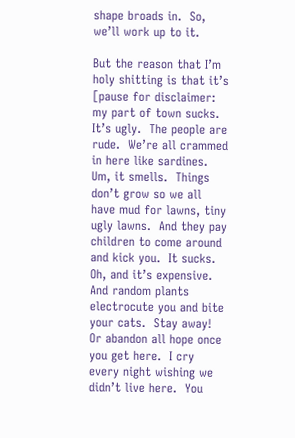shape broads in.  So, we’ll work up to it.

But the reason that I’m holy shitting is that it’s [pause for disclaimer: my part of town sucks.  It’s ugly.  The people are rude.  We’re all crammed in here like sardines.  Um, it smells.  Things don’t grow so we all have mud for lawns, tiny ugly lawns.  And they pay children to come around and kick you.  It sucks.  Oh, and it’s expensive.  And random plants electrocute you and bite your cats.  Stay away!  Or abandon all hope once you get here.  I cry every night wishing we didn’t live here.  You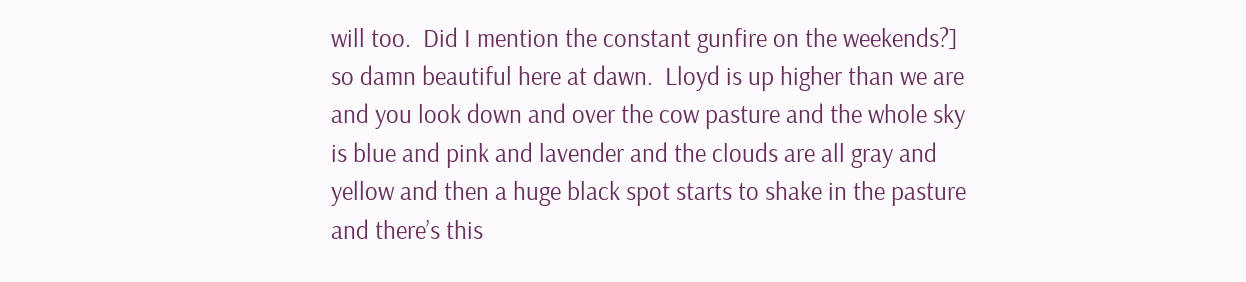will too.  Did I mention the constant gunfire on the weekends?] so damn beautiful here at dawn.  Lloyd is up higher than we are and you look down and over the cow pasture and the whole sky is blue and pink and lavender and the clouds are all gray and yellow and then a huge black spot starts to shake in the pasture and there’s this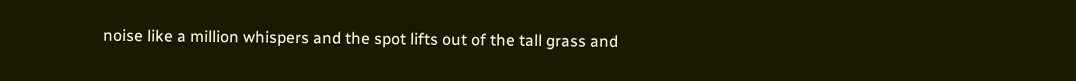noise like a million whispers and the spot lifts out of the tall grass and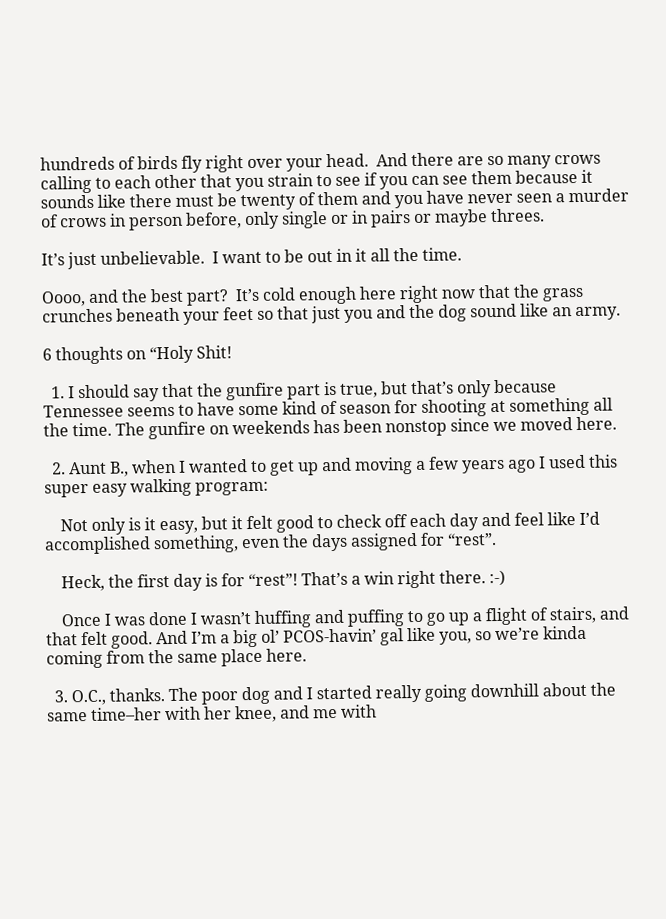hundreds of birds fly right over your head.  And there are so many crows calling to each other that you strain to see if you can see them because it sounds like there must be twenty of them and you have never seen a murder of crows in person before, only single or in pairs or maybe threes.

It’s just unbelievable.  I want to be out in it all the time.

Oooo, and the best part?  It’s cold enough here right now that the grass crunches beneath your feet so that just you and the dog sound like an army.

6 thoughts on “Holy Shit!

  1. I should say that the gunfire part is true, but that’s only because Tennessee seems to have some kind of season for shooting at something all the time. The gunfire on weekends has been nonstop since we moved here.

  2. Aunt B., when I wanted to get up and moving a few years ago I used this super easy walking program:

    Not only is it easy, but it felt good to check off each day and feel like I’d accomplished something, even the days assigned for “rest”.

    Heck, the first day is for “rest”! That’s a win right there. :-)

    Once I was done I wasn’t huffing and puffing to go up a flight of stairs, and that felt good. And I’m a big ol’ PCOS-havin’ gal like you, so we’re kinda coming from the same place here.

  3. O.C., thanks. The poor dog and I started really going downhill about the same time–her with her knee, and me with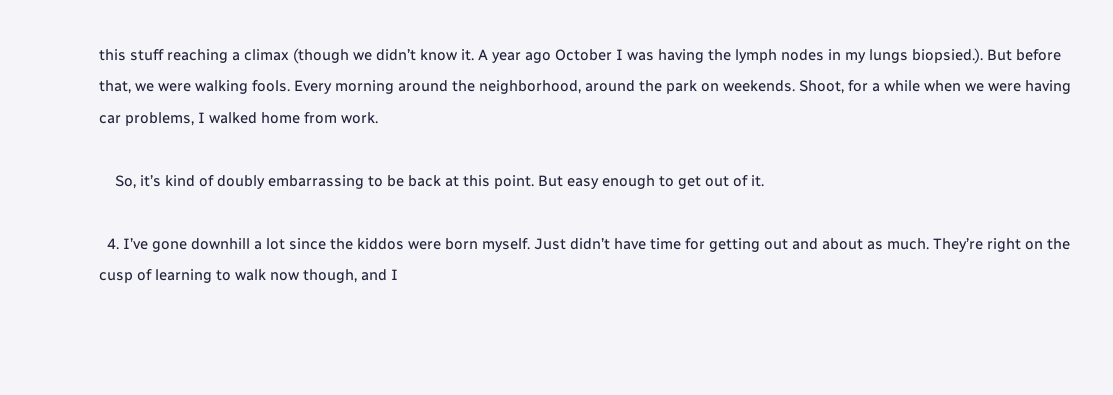this stuff reaching a climax (though we didn’t know it. A year ago October I was having the lymph nodes in my lungs biopsied.). But before that, we were walking fools. Every morning around the neighborhood, around the park on weekends. Shoot, for a while when we were having car problems, I walked home from work.

    So, it’s kind of doubly embarrassing to be back at this point. But easy enough to get out of it.

  4. I’ve gone downhill a lot since the kiddos were born myself. Just didn’t have time for getting out and about as much. They’re right on the cusp of learning to walk now though, and I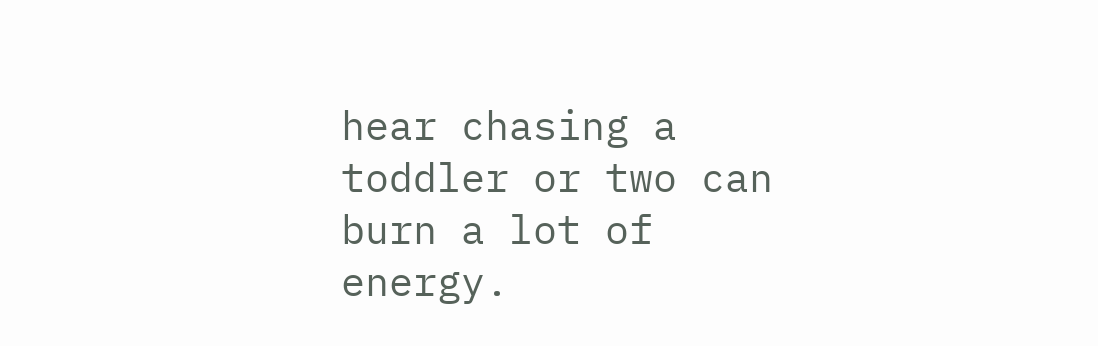hear chasing a toddler or two can burn a lot of energy.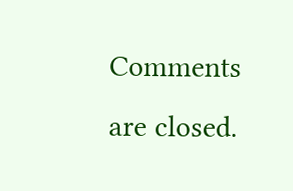Comments are closed.